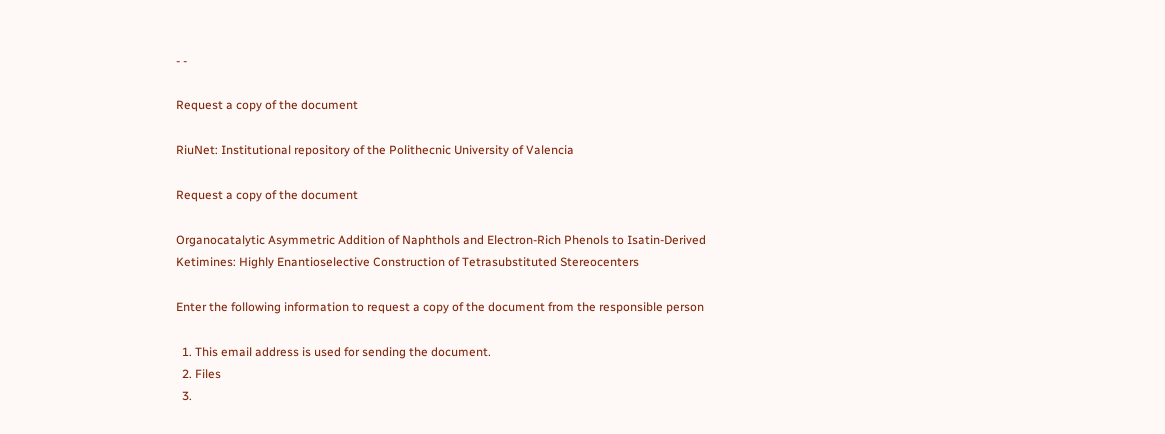- -

Request a copy of the document

RiuNet: Institutional repository of the Polithecnic University of Valencia

Request a copy of the document

Organocatalytic Asymmetric Addition of Naphthols and Electron-Rich Phenols to Isatin-Derived Ketimines: Highly Enantioselective Construction of Tetrasubstituted Stereocenters

Enter the following information to request a copy of the document from the responsible person

  1. This email address is used for sending the document.
  2. Files
  3.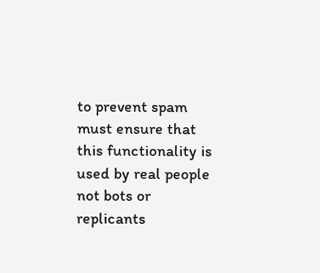to prevent spam must ensure that this functionality is used by real people not bots or replicants